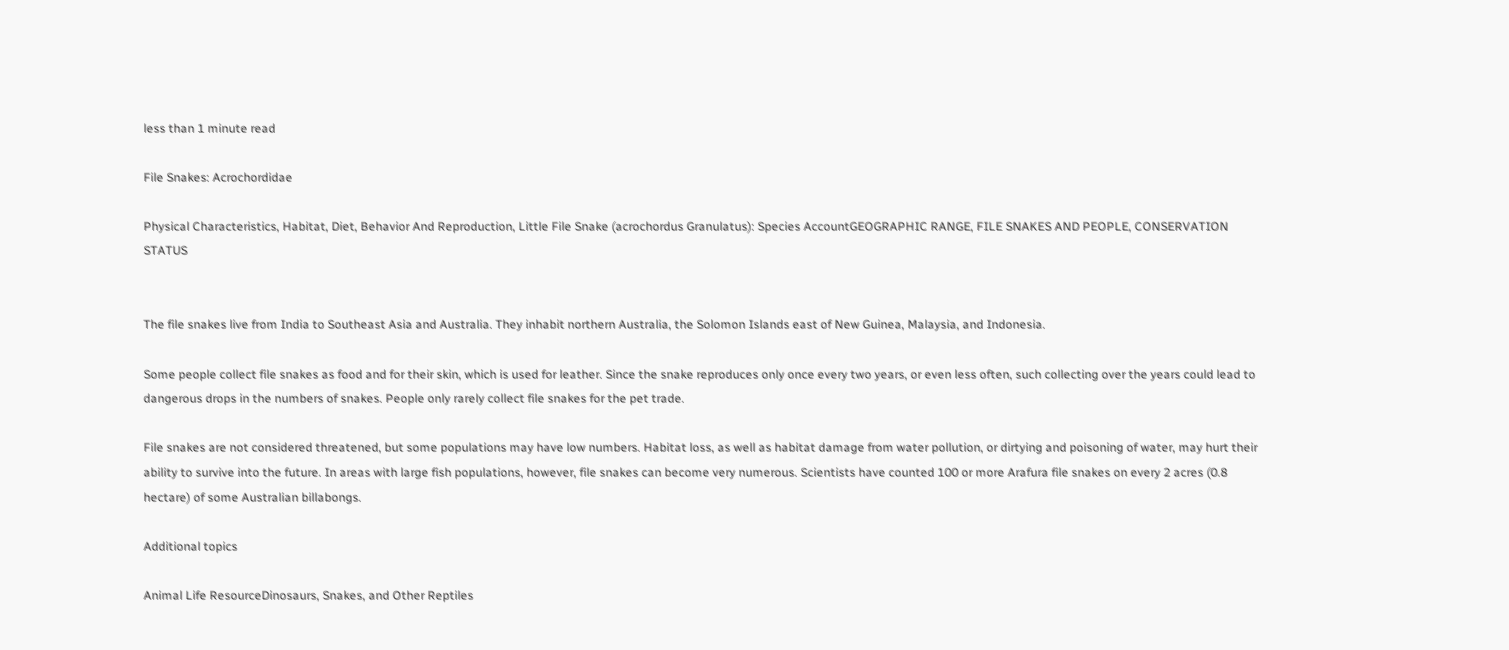less than 1 minute read

File Snakes: Acrochordidae

Physical Characteristics, Habitat, Diet, Behavior And Reproduction, Little File Snake (acrochordus Granulatus): Species AccountGEOGRAPHIC RANGE, FILE SNAKES AND PEOPLE, CONSERVATION STATUS


The file snakes live from India to Southeast Asia and Australia. They inhabit northern Australia, the Solomon Islands east of New Guinea, Malaysia, and Indonesia.

Some people collect file snakes as food and for their skin, which is used for leather. Since the snake reproduces only once every two years, or even less often, such collecting over the years could lead to dangerous drops in the numbers of snakes. People only rarely collect file snakes for the pet trade.

File snakes are not considered threatened, but some populations may have low numbers. Habitat loss, as well as habitat damage from water pollution, or dirtying and poisoning of water, may hurt their ability to survive into the future. In areas with large fish populations, however, file snakes can become very numerous. Scientists have counted 100 or more Arafura file snakes on every 2 acres (0.8 hectare) of some Australian billabongs.

Additional topics

Animal Life ResourceDinosaurs, Snakes, and Other Reptiles